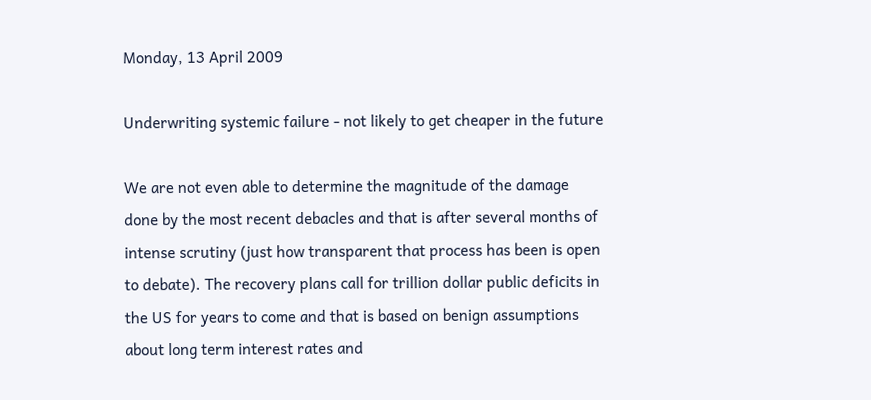Monday, 13 April 2009

Underwriting systemic failure - not likely to get cheaper in the future

We are not even able to determine the magnitude of the damage done by the most recent debacles and that is after several months of intense scrutiny (just how transparent that process has been is open to debate). The recovery plans call for trillion dollar public deficits in the US for years to come and that is based on benign assumptions about long term interest rates and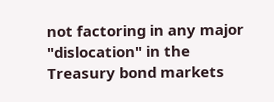not factoring in any major "dislocation" in the Treasury bond markets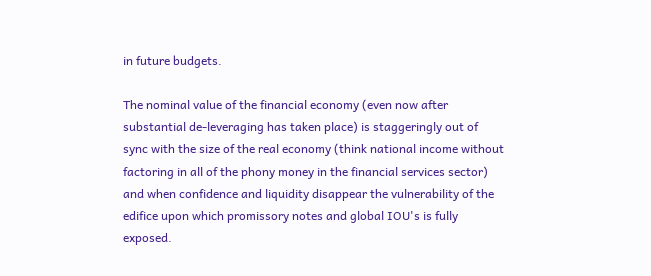in future budgets.

The nominal value of the financial economy (even now after substantial de-leveraging has taken place) is staggeringly out of sync with the size of the real economy (think national income without factoring in all of the phony money in the financial services sector) and when confidence and liquidity disappear the vulnerability of the edifice upon which promissory notes and global IOU's is fully exposed.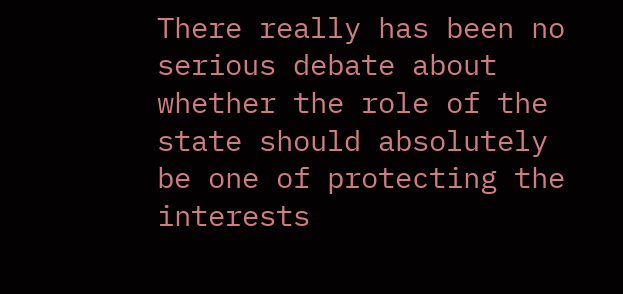There really has been no serious debate about whether the role of the state should absolutely be one of protecting the interests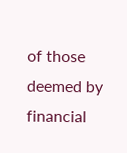of those deemed by financial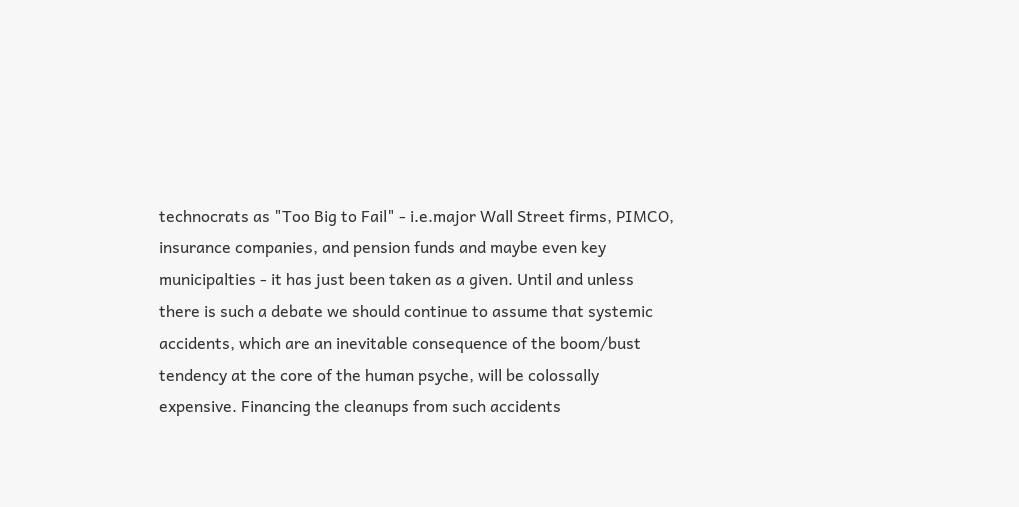technocrats as "Too Big to Fail" - i.e.major Wall Street firms, PIMCO, insurance companies, and pension funds and maybe even key municipalties - it has just been taken as a given. Until and unless there is such a debate we should continue to assume that systemic accidents, which are an inevitable consequence of the boom/bust tendency at the core of the human psyche, will be colossally expensive. Financing the cleanups from such accidents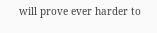will prove ever harder to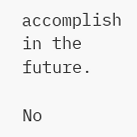accomplish in the future.

No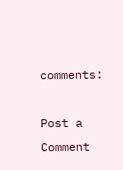comments:

Post a Comment